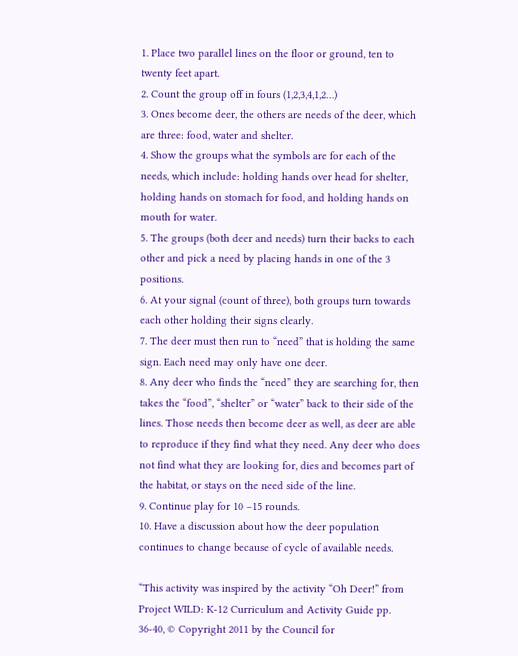1. Place two parallel lines on the floor or ground, ten to twenty feet apart.
2. Count the group off in fours (1,2,3,4,1,2…)
3. Ones become deer, the others are needs of the deer, which are three: food, water and shelter.
4. Show the groups what the symbols are for each of the needs, which include: holding hands over head for shelter, holding hands on stomach for food, and holding hands on mouth for water.
5. The groups (both deer and needs) turn their backs to each other and pick a need by placing hands in one of the 3 positions.
6. At your signal (count of three), both groups turn towards each other holding their signs clearly.
7. The deer must then run to “need” that is holding the same sign. Each need may only have one deer.
8. Any deer who finds the “need” they are searching for, then takes the “food”, “shelter” or “water” back to their side of the lines. Those needs then become deer as well, as deer are able to reproduce if they find what they need. Any deer who does not find what they are looking for, dies and becomes part of the habitat, or stays on the need side of the line.
9. Continue play for 10 –15 rounds.
10. Have a discussion about how the deer population continues to change because of cycle of available needs.

“This activity was inspired by the activity “Oh Deer!” from Project WILD: K-12 Curriculum and Activity Guide pp. 36-40, © Copyright 2011 by the Council for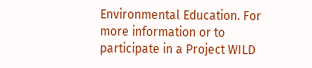Environmental Education. For more information or to participate in a Project WILD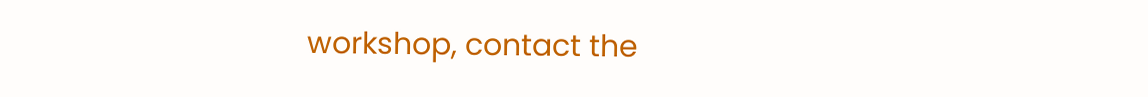workshop, contact the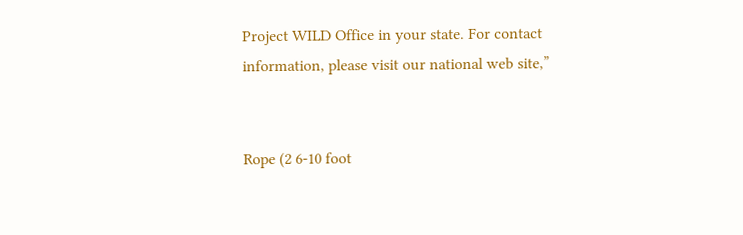Project WILD Office in your state. For contact information, please visit our national web site,”


Rope (2 6-10 foot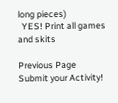long pieces)
  YES! Print all games and skits

Previous Page
Submit your Activity!